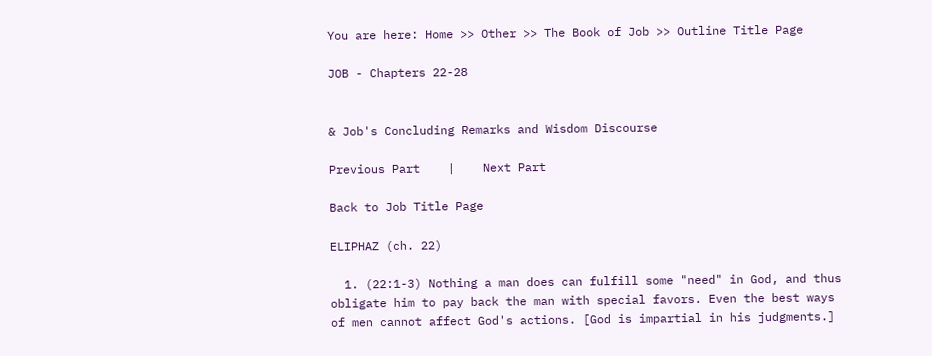You are here: Home >> Other >> The Book of Job >> Outline Title Page

JOB - Chapters 22-28


& Job's Concluding Remarks and Wisdom Discourse

Previous Part    |    Next Part

Back to Job Title Page

ELIPHAZ (ch. 22)

  1. (22:1-3) Nothing a man does can fulfill some "need" in God, and thus obligate him to pay back the man with special favors. Even the best ways of men cannot affect God's actions. [God is impartial in his judgments.]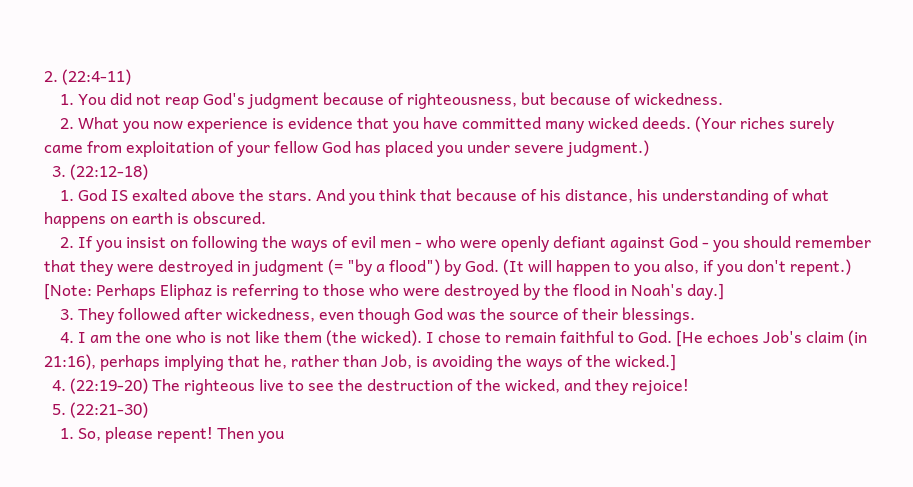2. (22:4-11)
    1. You did not reap God's judgment because of righteousness, but because of wickedness.
    2. What you now experience is evidence that you have committed many wicked deeds. (Your riches surely came from exploitation of your fellow God has placed you under severe judgment.)
  3. (22:12-18)
    1. God IS exalted above the stars. And you think that because of his distance, his understanding of what happens on earth is obscured.
    2. If you insist on following the ways of evil men - who were openly defiant against God - you should remember that they were destroyed in judgment (= "by a flood") by God. (It will happen to you also, if you don't repent.) [Note: Perhaps Eliphaz is referring to those who were destroyed by the flood in Noah's day.]
    3. They followed after wickedness, even though God was the source of their blessings.
    4. I am the one who is not like them (the wicked). I chose to remain faithful to God. [He echoes Job's claim (in 21:16), perhaps implying that he, rather than Job, is avoiding the ways of the wicked.]
  4. (22:19-20) The righteous live to see the destruction of the wicked, and they rejoice!
  5. (22:21-30)
    1. So, please repent! Then you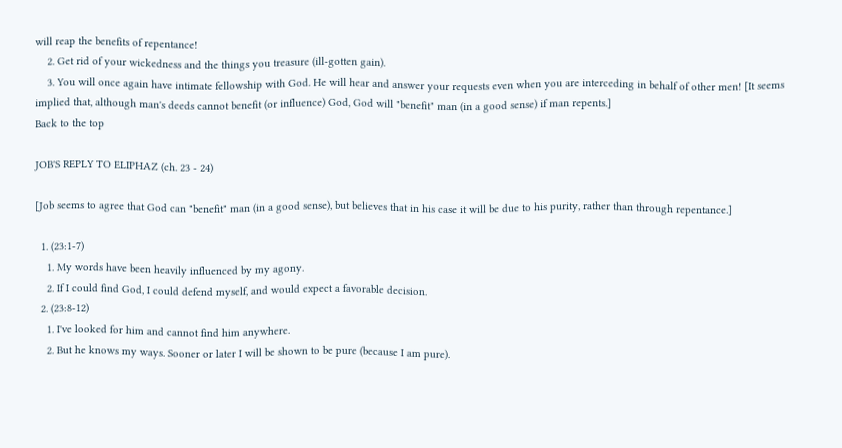will reap the benefits of repentance!
    2. Get rid of your wickedness and the things you treasure (ill-gotten gain).
    3. You will once again have intimate fellowship with God. He will hear and answer your requests even when you are interceding in behalf of other men! [It seems implied that, although man's deeds cannot benefit (or influence) God, God will "benefit" man (in a good sense) if man repents.]
Back to the top

JOB'S REPLY TO ELIPHAZ (ch. 23 - 24)

[Job seems to agree that God can "benefit" man (in a good sense), but believes that in his case it will be due to his purity, rather than through repentance.]

  1. (23:1-7)
    1. My words have been heavily influenced by my agony.
    2. If I could find God, I could defend myself, and would expect a favorable decision.
  2. (23:8-12)
    1. I've looked for him and cannot find him anywhere.
    2. But he knows my ways. Sooner or later I will be shown to be pure (because I am pure).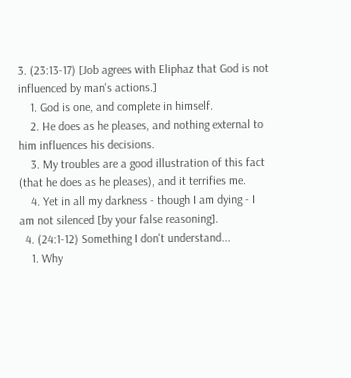3. (23:13-17) [Job agrees with Eliphaz that God is not influenced by man's actions.]
    1. God is one, and complete in himself.
    2. He does as he pleases, and nothing external to him influences his decisions.
    3. My troubles are a good illustration of this fact (that he does as he pleases), and it terrifies me.
    4. Yet in all my darkness - though I am dying - I am not silenced [by your false reasoning].
  4. (24:1-12) Something I don't understand...
    1. Why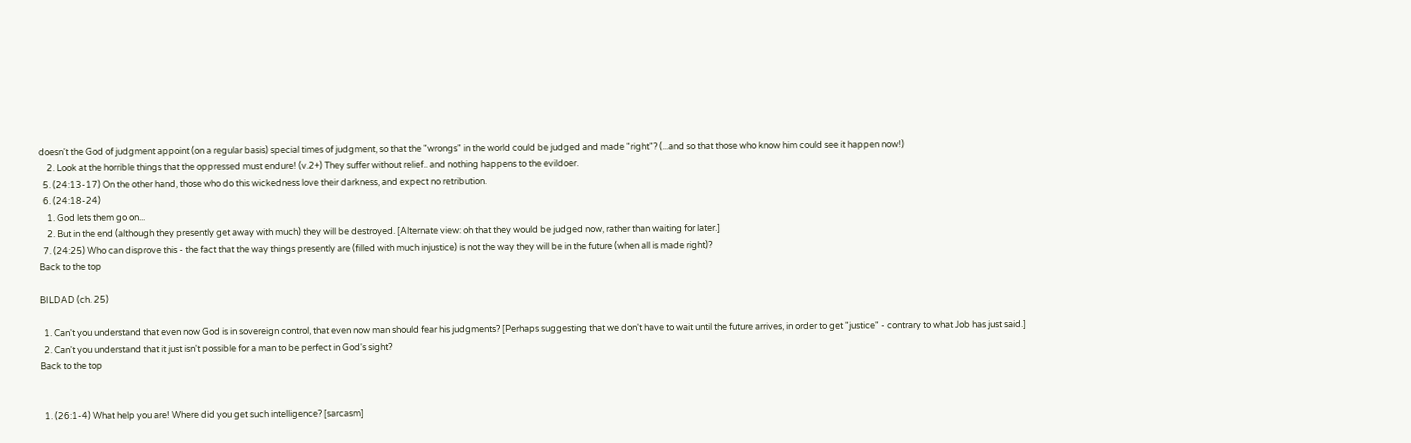doesn't the God of judgment appoint (on a regular basis) special times of judgment, so that the "wrongs" in the world could be judged and made "right"? (...and so that those who know him could see it happen now!)
    2. Look at the horrible things that the oppressed must endure! (v.2+) They suffer without relief.. and nothing happens to the evildoer.
  5. (24:13-17) On the other hand, those who do this wickedness love their darkness, and expect no retribution.
  6. (24:18-24)
    1. God lets them go on...
    2. But in the end (although they presently get away with much) they will be destroyed. [Alternate view: oh that they would be judged now, rather than waiting for later.]
  7. (24:25) Who can disprove this - the fact that the way things presently are (filled with much injustice) is not the way they will be in the future (when all is made right)?
Back to the top

BILDAD (ch. 25)

  1. Can't you understand that even now God is in sovereign control, that even now man should fear his judgments? [Perhaps suggesting that we don't have to wait until the future arrives, in order to get "justice" - contrary to what Job has just said.]
  2. Can't you understand that it just isn't possible for a man to be perfect in God's sight?
Back to the top


  1. (26:1-4) What help you are! Where did you get such intelligence? [sarcasm]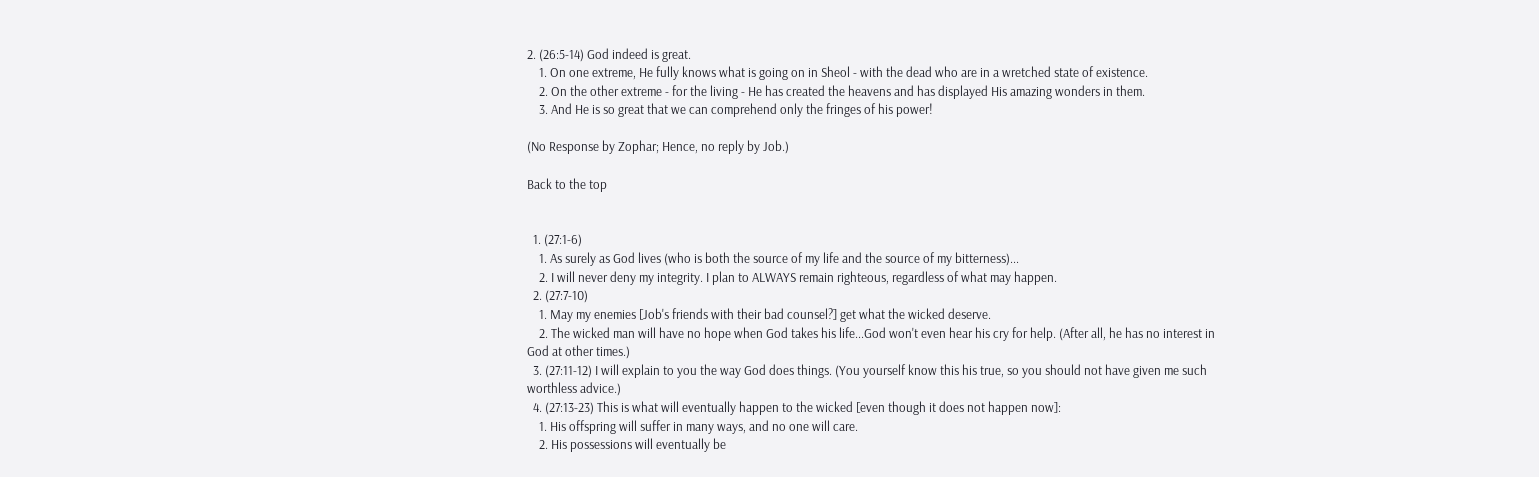2. (26:5-14) God indeed is great.
    1. On one extreme, He fully knows what is going on in Sheol - with the dead who are in a wretched state of existence.
    2. On the other extreme - for the living - He has created the heavens and has displayed His amazing wonders in them.
    3. And He is so great that we can comprehend only the fringes of his power!

(No Response by Zophar; Hence, no reply by Job.)

Back to the top


  1. (27:1-6)
    1. As surely as God lives (who is both the source of my life and the source of my bitterness)...
    2. I will never deny my integrity. I plan to ALWAYS remain righteous, regardless of what may happen.
  2. (27:7-10)
    1. May my enemies [Job's friends with their bad counsel?] get what the wicked deserve.
    2. The wicked man will have no hope when God takes his life...God won't even hear his cry for help. (After all, he has no interest in God at other times.)
  3. (27:11-12) I will explain to you the way God does things. (You yourself know this his true, so you should not have given me such worthless advice.)
  4. (27:13-23) This is what will eventually happen to the wicked [even though it does not happen now]:
    1. His offspring will suffer in many ways, and no one will care.
    2. His possessions will eventually be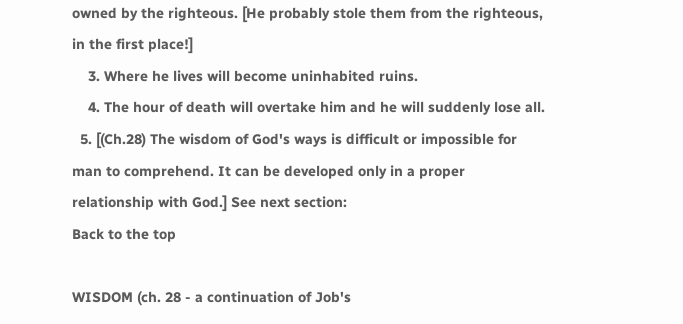owned by the righteous. [He probably stole them from the righteous, in the first place!]
    3. Where he lives will become uninhabited ruins.
    4. The hour of death will overtake him and he will suddenly lose all.
  5. [(Ch.28) The wisdom of God's ways is difficult or impossible for man to comprehend. It can be developed only in a proper relationship with God.] See next section:
Back to the top

WISDOM (ch. 28 - a continuation of Job's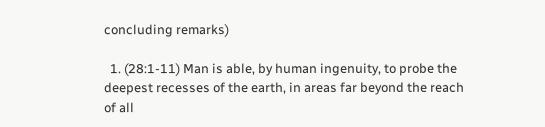concluding remarks)

  1. (28:1-11) Man is able, by human ingenuity, to probe the deepest recesses of the earth, in areas far beyond the reach of all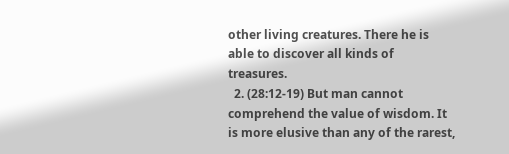other living creatures. There he is able to discover all kinds of treasures.
  2. (28:12-19) But man cannot comprehend the value of wisdom. It is more elusive than any of the rarest,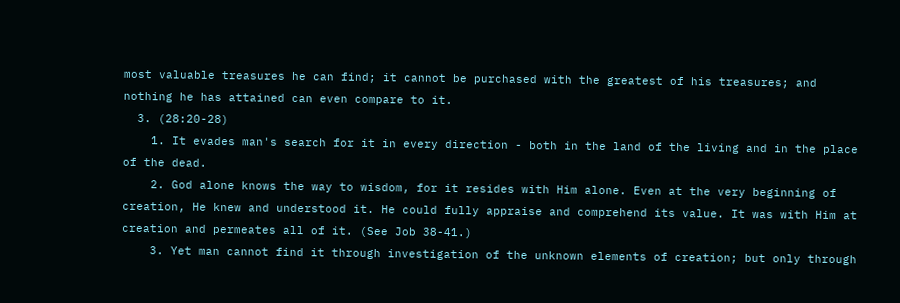most valuable treasures he can find; it cannot be purchased with the greatest of his treasures; and nothing he has attained can even compare to it.
  3. (28:20-28)
    1. It evades man's search for it in every direction - both in the land of the living and in the place of the dead.
    2. God alone knows the way to wisdom, for it resides with Him alone. Even at the very beginning of creation, He knew and understood it. He could fully appraise and comprehend its value. It was with Him at creation and permeates all of it. (See Job 38-41.)
    3. Yet man cannot find it through investigation of the unknown elements of creation; but only through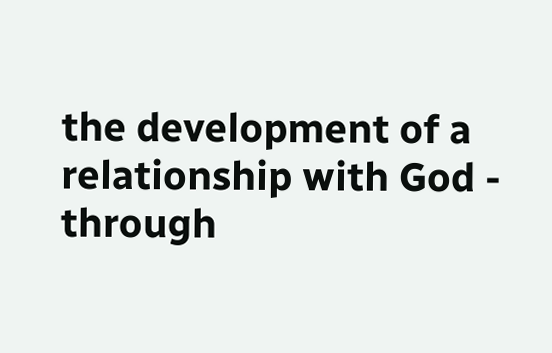the development of a relationship with God - through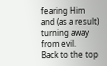fearing Him and (as a result) turning away from evil.
Back to the top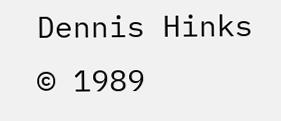Dennis Hinks © 1989